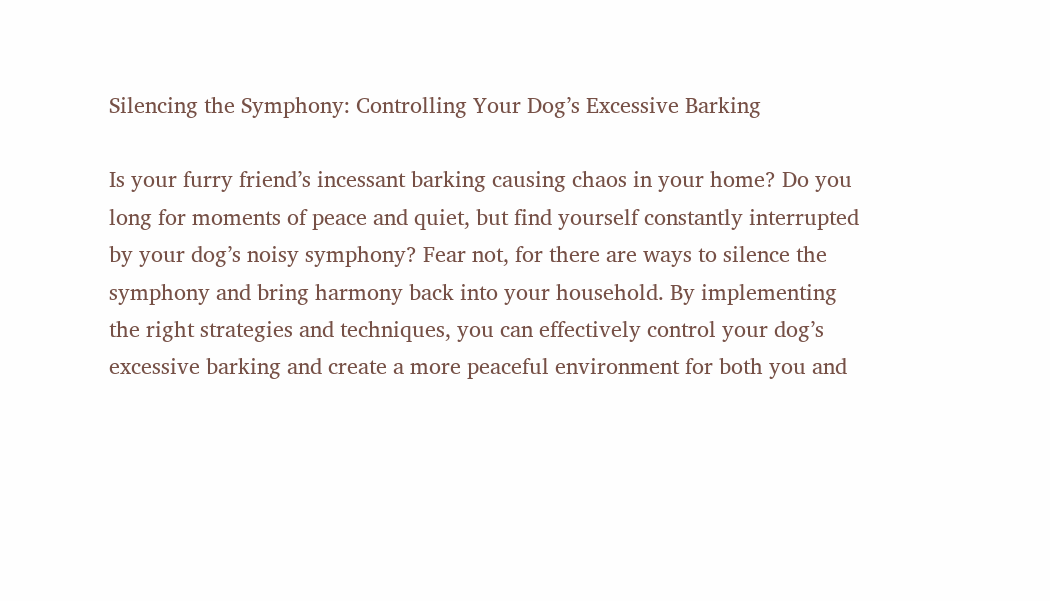Silencing the Symphony: Controlling Your Dog’s Excessive Barking

Is your furry friend’s incessant barking causing chaos in your home? Do you long for moments of peace and quiet, but find yourself constantly interrupted by your dog’s noisy symphony? Fear not, for there are ways to silence the symphony and bring harmony back into your household. By implementing the right strategies and techniques, you can effectively control your dog’s excessive barking and create a more peaceful environment for both you and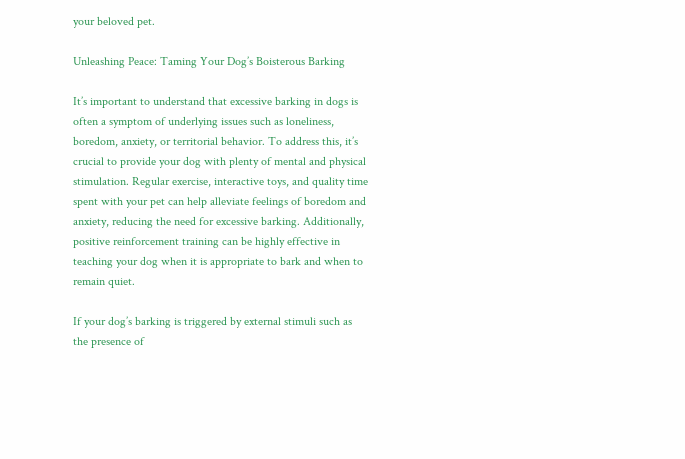your beloved pet.

Unleashing Peace: Taming Your Dog’s Boisterous Barking

It’s important to understand that excessive barking in dogs is often a symptom of underlying issues such as loneliness, boredom, anxiety, or territorial behavior. To address this, it’s crucial to provide your dog with plenty of mental and physical stimulation. Regular exercise, interactive toys, and quality time spent with your pet can help alleviate feelings of boredom and anxiety, reducing the need for excessive barking. Additionally, positive reinforcement training can be highly effective in teaching your dog when it is appropriate to bark and when to remain quiet.

If your dog’s barking is triggered by external stimuli such as the presence of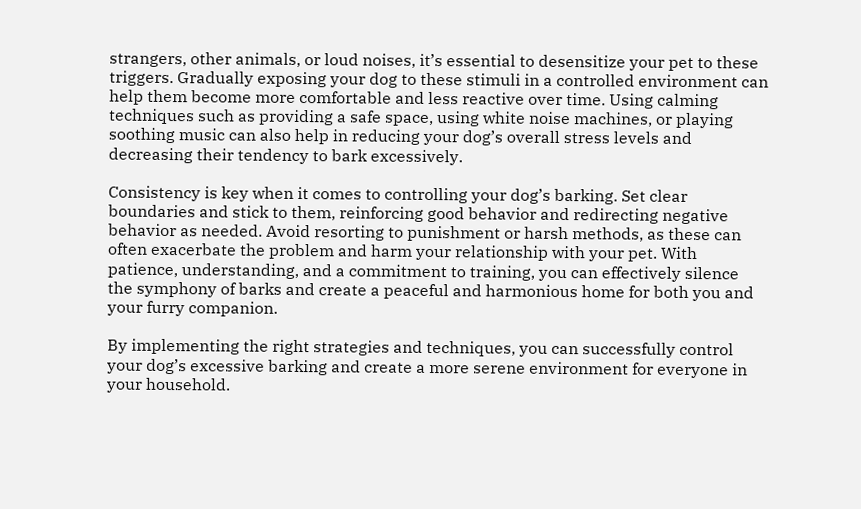strangers, other animals, or loud noises, it’s essential to desensitize your pet to these triggers. Gradually exposing your dog to these stimuli in a controlled environment can help them become more comfortable and less reactive over time. Using calming techniques such as providing a safe space, using white noise machines, or playing soothing music can also help in reducing your dog’s overall stress levels and decreasing their tendency to bark excessively.

Consistency is key when it comes to controlling your dog’s barking. Set clear boundaries and stick to them, reinforcing good behavior and redirecting negative behavior as needed. Avoid resorting to punishment or harsh methods, as these can often exacerbate the problem and harm your relationship with your pet. With patience, understanding, and a commitment to training, you can effectively silence the symphony of barks and create a peaceful and harmonious home for both you and your furry companion.

By implementing the right strategies and techniques, you can successfully control your dog’s excessive barking and create a more serene environment for everyone in your household.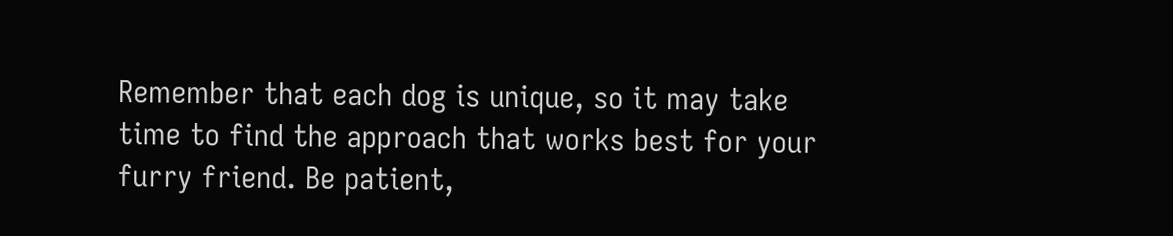Remember that each dog is unique, so it may take time to find the approach that works best for your furry friend. Be patient,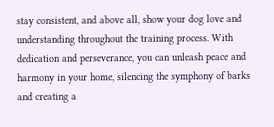stay consistent, and above all, show your dog love and understanding throughout the training process. With dedication and perseverance, you can unleash peace and harmony in your home, silencing the symphony of barks and creating a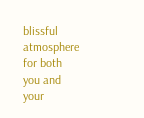blissful atmosphere for both you and your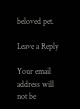beloved pet.

Leave a Reply

Your email address will not be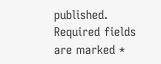published. Required fields are marked *